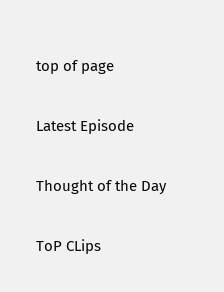top of page

Latest Episode

Thought of the Day

ToP CLips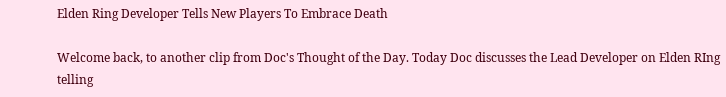Elden Ring Developer Tells New Players To Embrace Death

Welcome back, to another clip from Doc's Thought of the Day. Today Doc discusses the Lead Developer on Elden RIng telling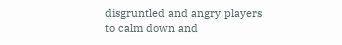disgruntled and angry players to calm down and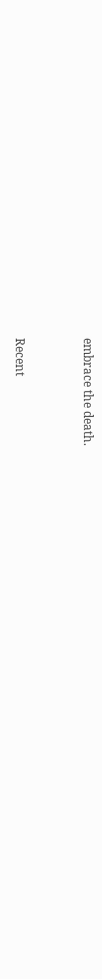embrace the death.


Recent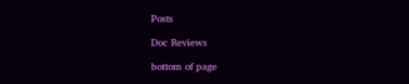Posts

Doc Reviews

bottom of page